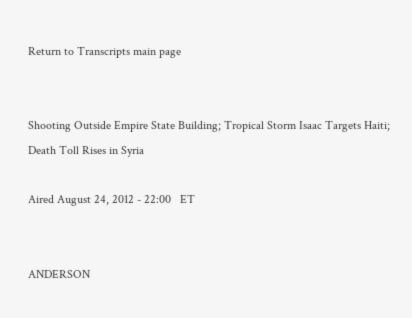Return to Transcripts main page


Shooting Outside Empire State Building; Tropical Storm Isaac Targets Haiti; Death Toll Rises in Syria

Aired August 24, 2012 - 22:00   ET


ANDERSON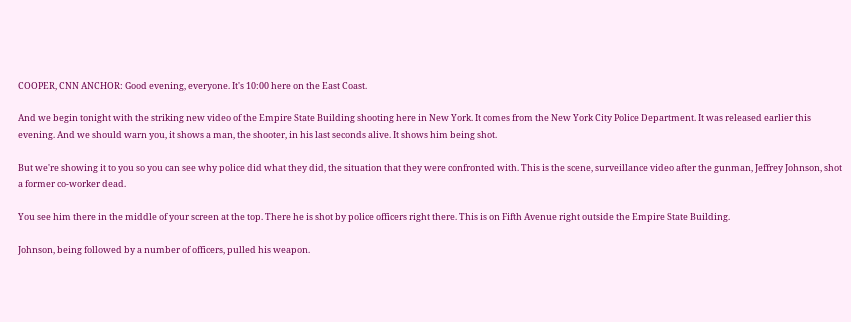COOPER, CNN ANCHOR: Good evening, everyone. It's 10:00 here on the East Coast.

And we begin tonight with the striking new video of the Empire State Building shooting here in New York. It comes from the New York City Police Department. It was released earlier this evening. And we should warn you, it shows a man, the shooter, in his last seconds alive. It shows him being shot.

But we're showing it to you so you can see why police did what they did, the situation that they were confronted with. This is the scene, surveillance video after the gunman, Jeffrey Johnson, shot a former co-worker dead.

You see him there in the middle of your screen at the top. There he is shot by police officers right there. This is on Fifth Avenue right outside the Empire State Building.

Johnson, being followed by a number of officers, pulled his weapon.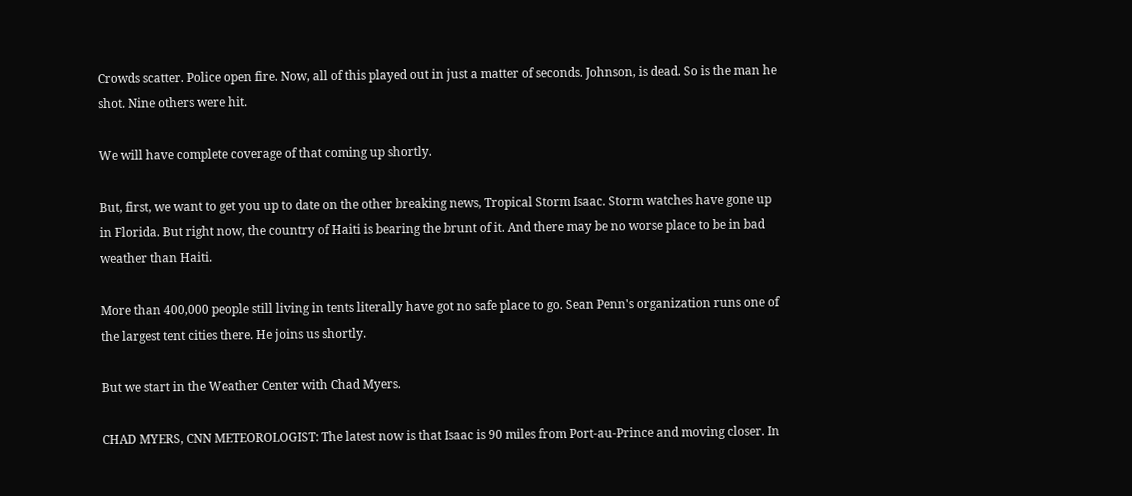Crowds scatter. Police open fire. Now, all of this played out in just a matter of seconds. Johnson, is dead. So is the man he shot. Nine others were hit.

We will have complete coverage of that coming up shortly.

But, first, we want to get you up to date on the other breaking news, Tropical Storm Isaac. Storm watches have gone up in Florida. But right now, the country of Haiti is bearing the brunt of it. And there may be no worse place to be in bad weather than Haiti.

More than 400,000 people still living in tents literally have got no safe place to go. Sean Penn's organization runs one of the largest tent cities there. He joins us shortly.

But we start in the Weather Center with Chad Myers.

CHAD MYERS, CNN METEOROLOGIST: The latest now is that Isaac is 90 miles from Port-au-Prince and moving closer. In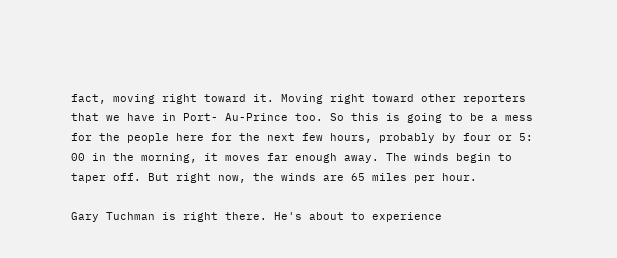fact, moving right toward it. Moving right toward other reporters that we have in Port- Au-Prince too. So this is going to be a mess for the people here for the next few hours, probably by four or 5: 00 in the morning, it moves far enough away. The winds begin to taper off. But right now, the winds are 65 miles per hour.

Gary Tuchman is right there. He's about to experience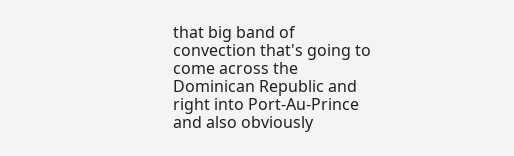that big band of convection that's going to come across the Dominican Republic and right into Port-Au-Prince and also obviously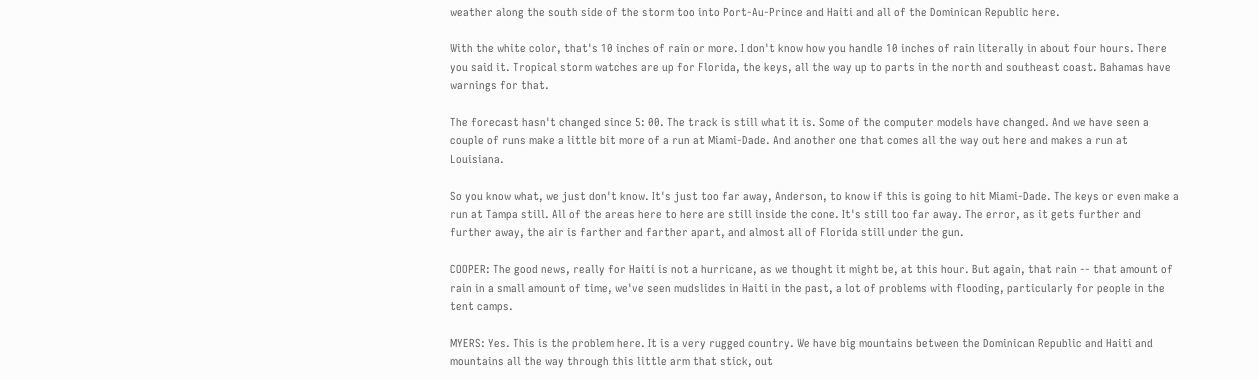weather along the south side of the storm too into Port-Au-Prince and Haiti and all of the Dominican Republic here.

With the white color, that's 10 inches of rain or more. I don't know how you handle 10 inches of rain literally in about four hours. There you said it. Tropical storm watches are up for Florida, the keys, all the way up to parts in the north and southeast coast. Bahamas have warnings for that.

The forecast hasn't changed since 5: 00. The track is still what it is. Some of the computer models have changed. And we have seen a couple of runs make a little bit more of a run at Miami-Dade. And another one that comes all the way out here and makes a run at Louisiana.

So you know what, we just don't know. It's just too far away, Anderson, to know if this is going to hit Miami-Dade. The keys or even make a run at Tampa still. All of the areas here to here are still inside the cone. It's still too far away. The error, as it gets further and further away, the air is farther and farther apart, and almost all of Florida still under the gun.

COOPER: The good news, really for Haiti is not a hurricane, as we thought it might be, at this hour. But again, that rain -- that amount of rain in a small amount of time, we've seen mudslides in Haiti in the past, a lot of problems with flooding, particularly for people in the tent camps.

MYERS: Yes. This is the problem here. It is a very rugged country. We have big mountains between the Dominican Republic and Haiti and mountains all the way through this little arm that stick, out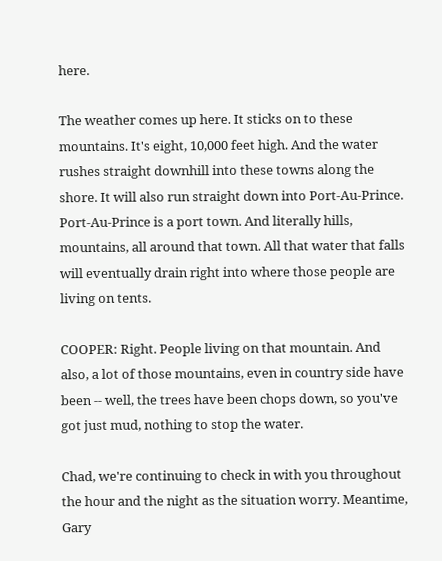here.

The weather comes up here. It sticks on to these mountains. It's eight, 10,000 feet high. And the water rushes straight downhill into these towns along the shore. It will also run straight down into Port-Au-Prince. Port-Au-Prince is a port town. And literally hills, mountains, all around that town. All that water that falls will eventually drain right into where those people are living on tents.

COOPER: Right. People living on that mountain. And also, a lot of those mountains, even in country side have been -- well, the trees have been chops down, so you've got just mud, nothing to stop the water.

Chad, we're continuing to check in with you throughout the hour and the night as the situation worry. Meantime, Gary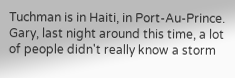Tuchman is in Haiti, in Port-Au-Prince. Gary, last night around this time, a lot of people didn't really know a storm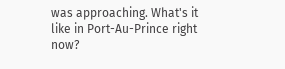was approaching. What's it like in Port-Au-Prince right now?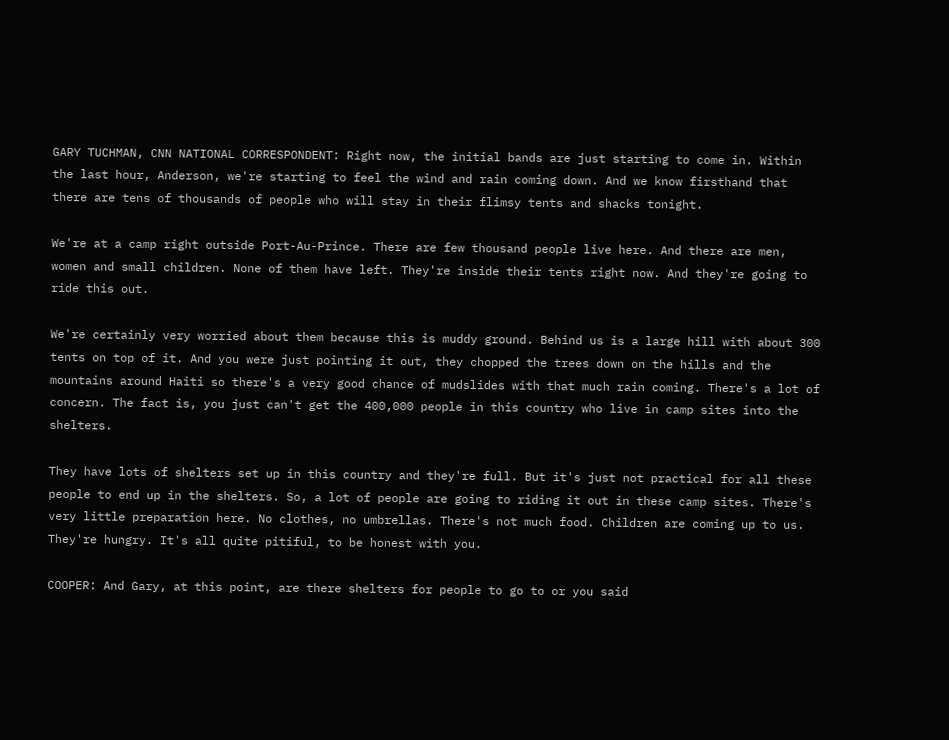GARY TUCHMAN, CNN NATIONAL CORRESPONDENT: Right now, the initial bands are just starting to come in. Within the last hour, Anderson, we're starting to feel the wind and rain coming down. And we know firsthand that there are tens of thousands of people who will stay in their flimsy tents and shacks tonight.

We're at a camp right outside Port-Au-Prince. There are few thousand people live here. And there are men, women and small children. None of them have left. They're inside their tents right now. And they're going to ride this out.

We're certainly very worried about them because this is muddy ground. Behind us is a large hill with about 300 tents on top of it. And you were just pointing it out, they chopped the trees down on the hills and the mountains around Haiti so there's a very good chance of mudslides with that much rain coming. There's a lot of concern. The fact is, you just can't get the 400,000 people in this country who live in camp sites into the shelters.

They have lots of shelters set up in this country and they're full. But it's just not practical for all these people to end up in the shelters. So, a lot of people are going to riding it out in these camp sites. There's very little preparation here. No clothes, no umbrellas. There's not much food. Children are coming up to us. They're hungry. It's all quite pitiful, to be honest with you.

COOPER: And Gary, at this point, are there shelters for people to go to or you said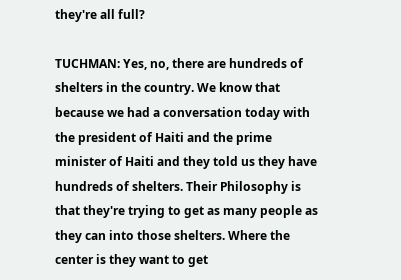they're all full?

TUCHMAN: Yes, no, there are hundreds of shelters in the country. We know that because we had a conversation today with the president of Haiti and the prime minister of Haiti and they told us they have hundreds of shelters. Their Philosophy is that they're trying to get as many people as they can into those shelters. Where the center is they want to get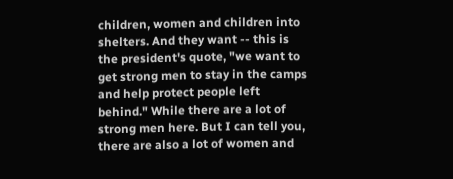children, women and children into shelters. And they want -- this is the president's quote, "we want to get strong men to stay in the camps and help protect people left behind." While there are a lot of strong men here. But I can tell you, there are also a lot of women and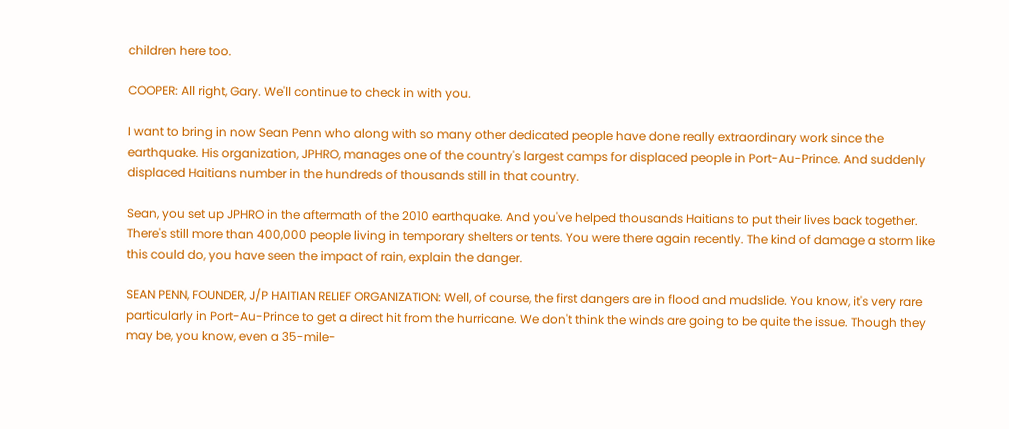children here too.

COOPER: All right, Gary. We'll continue to check in with you.

I want to bring in now Sean Penn who along with so many other dedicated people have done really extraordinary work since the earthquake. His organization, JPHRO, manages one of the country's largest camps for displaced people in Port-Au-Prince. And suddenly displaced Haitians number in the hundreds of thousands still in that country.

Sean, you set up JPHRO in the aftermath of the 2010 earthquake. And you've helped thousands Haitians to put their lives back together. There's still more than 400,000 people living in temporary shelters or tents. You were there again recently. The kind of damage a storm like this could do, you have seen the impact of rain, explain the danger.

SEAN PENN, FOUNDER, J/P HAITIAN RELIEF ORGANIZATION: Well, of course, the first dangers are in flood and mudslide. You know, it's very rare particularly in Port-Au-Prince to get a direct hit from the hurricane. We don't think the winds are going to be quite the issue. Though they may be, you know, even a 35-mile-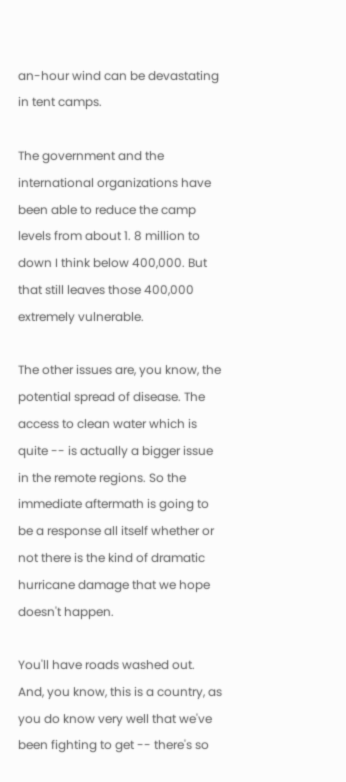an-hour wind can be devastating in tent camps.

The government and the international organizations have been able to reduce the camp levels from about 1. 8 million to down I think below 400,000. But that still leaves those 400,000 extremely vulnerable.

The other issues are, you know, the potential spread of disease. The access to clean water which is quite -- is actually a bigger issue in the remote regions. So the immediate aftermath is going to be a response all itself whether or not there is the kind of dramatic hurricane damage that we hope doesn't happen.

You'll have roads washed out. And, you know, this is a country, as you do know very well that we've been fighting to get -- there's so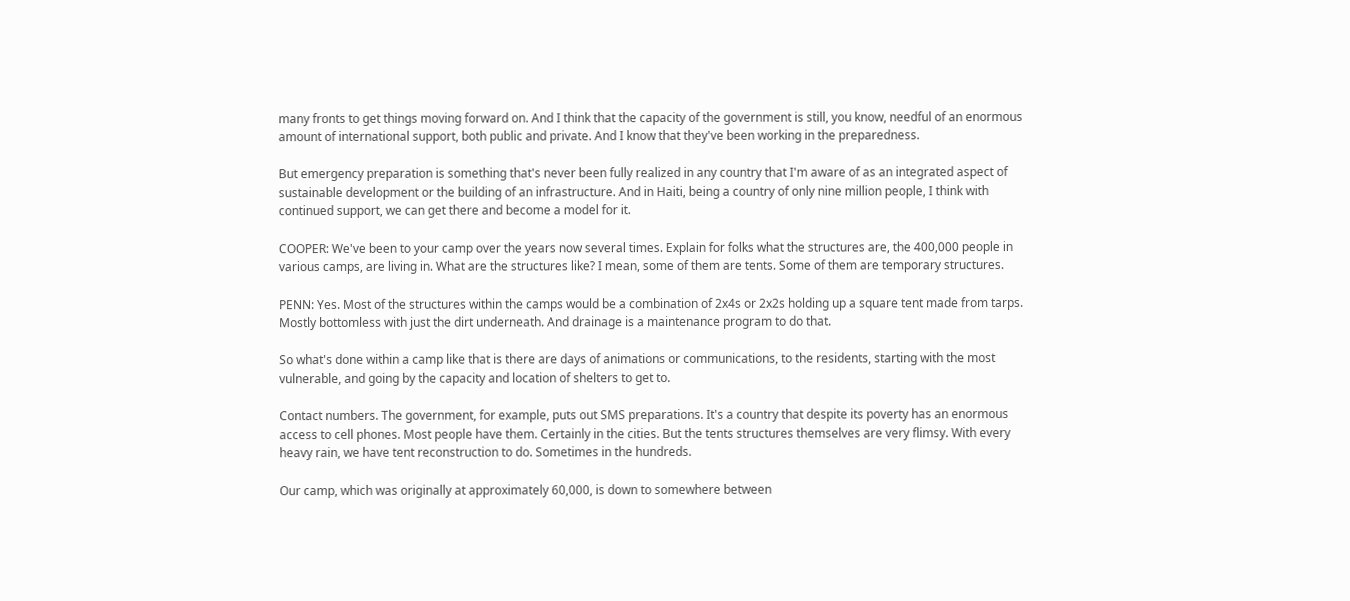many fronts to get things moving forward on. And I think that the capacity of the government is still, you know, needful of an enormous amount of international support, both public and private. And I know that they've been working in the preparedness.

But emergency preparation is something that's never been fully realized in any country that I'm aware of as an integrated aspect of sustainable development or the building of an infrastructure. And in Haiti, being a country of only nine million people, I think with continued support, we can get there and become a model for it.

COOPER: We've been to your camp over the years now several times. Explain for folks what the structures are, the 400,000 people in various camps, are living in. What are the structures like? I mean, some of them are tents. Some of them are temporary structures.

PENN: Yes. Most of the structures within the camps would be a combination of 2x4s or 2x2s holding up a square tent made from tarps. Mostly bottomless with just the dirt underneath. And drainage is a maintenance program to do that.

So what's done within a camp like that is there are days of animations or communications, to the residents, starting with the most vulnerable, and going by the capacity and location of shelters to get to.

Contact numbers. The government, for example, puts out SMS preparations. It's a country that despite its poverty has an enormous access to cell phones. Most people have them. Certainly in the cities. But the tents structures themselves are very flimsy. With every heavy rain, we have tent reconstruction to do. Sometimes in the hundreds.

Our camp, which was originally at approximately 60,000, is down to somewhere between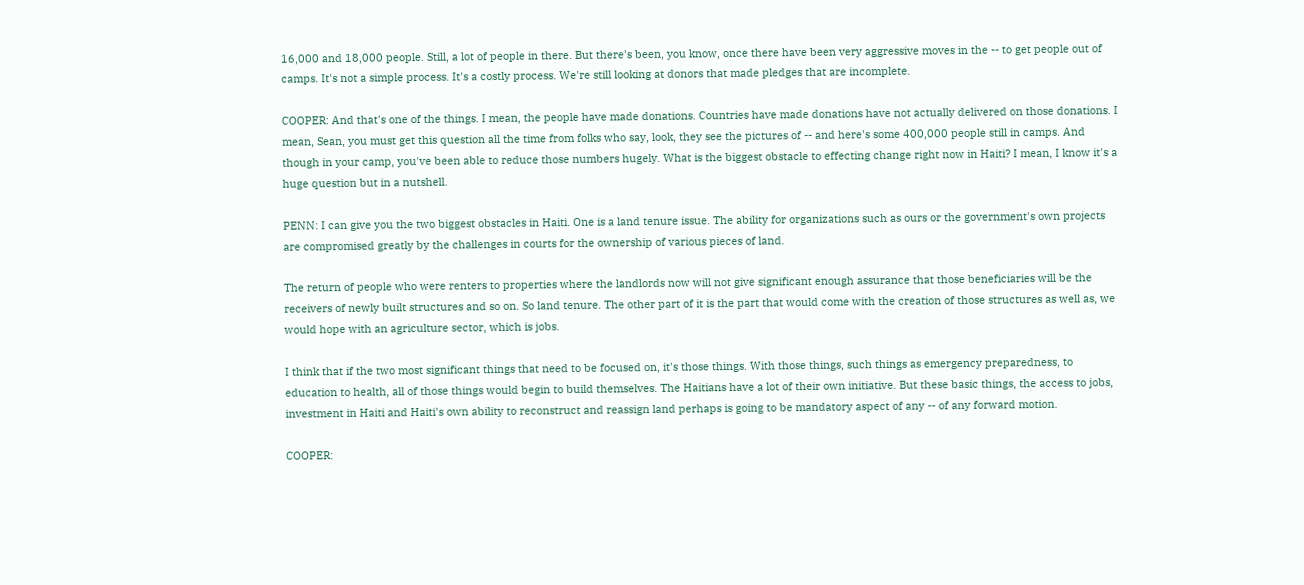16,000 and 18,000 people. Still, a lot of people in there. But there's been, you know, once there have been very aggressive moves in the -- to get people out of camps. It's not a simple process. It's a costly process. We're still looking at donors that made pledges that are incomplete.

COOPER: And that's one of the things. I mean, the people have made donations. Countries have made donations have not actually delivered on those donations. I mean, Sean, you must get this question all the time from folks who say, look, they see the pictures of -- and here's some 400,000 people still in camps. And though in your camp, you've been able to reduce those numbers hugely. What is the biggest obstacle to effecting change right now in Haiti? I mean, I know it's a huge question but in a nutshell.

PENN: I can give you the two biggest obstacles in Haiti. One is a land tenure issue. The ability for organizations such as ours or the government's own projects are compromised greatly by the challenges in courts for the ownership of various pieces of land.

The return of people who were renters to properties where the landlords now will not give significant enough assurance that those beneficiaries will be the receivers of newly built structures and so on. So land tenure. The other part of it is the part that would come with the creation of those structures as well as, we would hope with an agriculture sector, which is jobs.

I think that if the two most significant things that need to be focused on, it's those things. With those things, such things as emergency preparedness, to education to health, all of those things would begin to build themselves. The Haitians have a lot of their own initiative. But these basic things, the access to jobs, investment in Haiti and Haiti's own ability to reconstruct and reassign land perhaps is going to be mandatory aspect of any -- of any forward motion.

COOPER: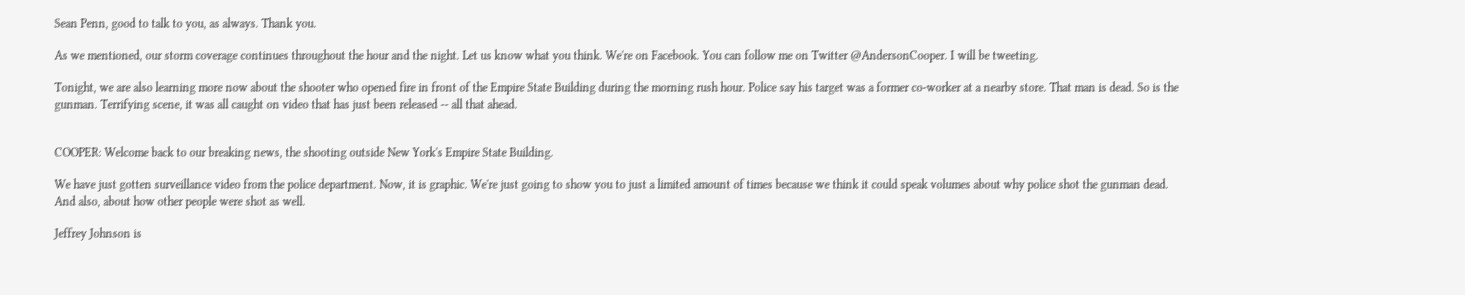Sean Penn, good to talk to you, as always. Thank you.

As we mentioned, our storm coverage continues throughout the hour and the night. Let us know what you think. We're on Facebook. You can follow me on Twitter @AndersonCooper. I will be tweeting.

Tonight, we are also learning more now about the shooter who opened fire in front of the Empire State Building during the morning rush hour. Police say his target was a former co-worker at a nearby store. That man is dead. So is the gunman. Terrifying scene, it was all caught on video that has just been released -- all that ahead.


COOPER: Welcome back to our breaking news, the shooting outside New York's Empire State Building.

We have just gotten surveillance video from the police department. Now, it is graphic. We're just going to show you to just a limited amount of times because we think it could speak volumes about why police shot the gunman dead. And also, about how other people were shot as well.

Jeffrey Johnson is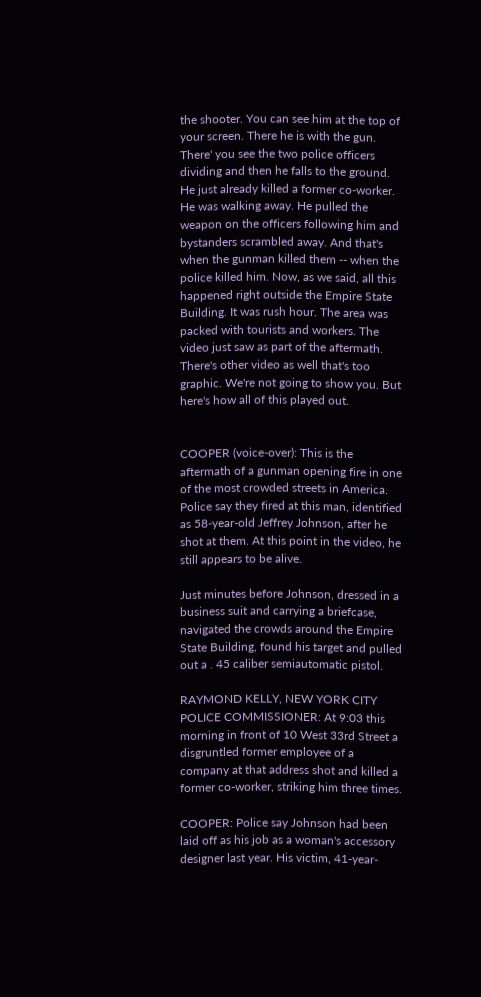the shooter. You can see him at the top of your screen. There he is with the gun. There' you see the two police officers dividing and then he falls to the ground. He just already killed a former co-worker. He was walking away. He pulled the weapon on the officers following him and bystanders scrambled away. And that's when the gunman killed them -- when the police killed him. Now, as we said, all this happened right outside the Empire State Building. It was rush hour. The area was packed with tourists and workers. The video just saw as part of the aftermath. There's other video as well that's too graphic. We're not going to show you. But here's how all of this played out.


COOPER (voice-over): This is the aftermath of a gunman opening fire in one of the most crowded streets in America. Police say they fired at this man, identified as 58-year-old Jeffrey Johnson, after he shot at them. At this point in the video, he still appears to be alive.

Just minutes before Johnson, dressed in a business suit and carrying a briefcase, navigated the crowds around the Empire State Building, found his target and pulled out a . 45 caliber semiautomatic pistol.

RAYMOND KELLY, NEW YORK CITY POLICE COMMISSIONER: At 9:03 this morning in front of 10 West 33rd Street a disgruntled former employee of a company at that address shot and killed a former co-worker, striking him three times.

COOPER: Police say Johnson had been laid off as his job as a woman's accessory designer last year. His victim, 41-year-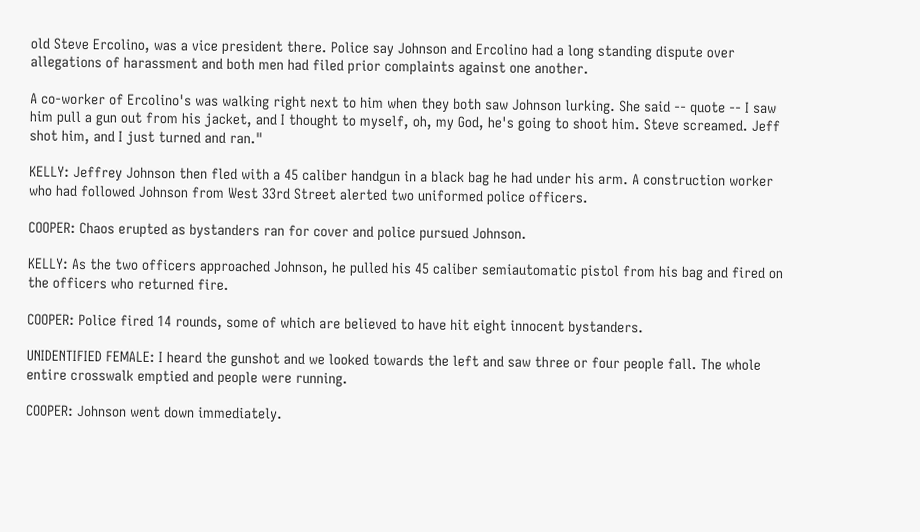old Steve Ercolino, was a vice president there. Police say Johnson and Ercolino had a long standing dispute over allegations of harassment and both men had filed prior complaints against one another.

A co-worker of Ercolino's was walking right next to him when they both saw Johnson lurking. She said -- quote -- I saw him pull a gun out from his jacket, and I thought to myself, oh, my God, he's going to shoot him. Steve screamed. Jeff shot him, and I just turned and ran."

KELLY: Jeffrey Johnson then fled with a 45 caliber handgun in a black bag he had under his arm. A construction worker who had followed Johnson from West 33rd Street alerted two uniformed police officers.

COOPER: Chaos erupted as bystanders ran for cover and police pursued Johnson.

KELLY: As the two officers approached Johnson, he pulled his 45 caliber semiautomatic pistol from his bag and fired on the officers who returned fire.

COOPER: Police fired 14 rounds, some of which are believed to have hit eight innocent bystanders.

UNIDENTIFIED FEMALE: I heard the gunshot and we looked towards the left and saw three or four people fall. The whole entire crosswalk emptied and people were running.

COOPER: Johnson went down immediately.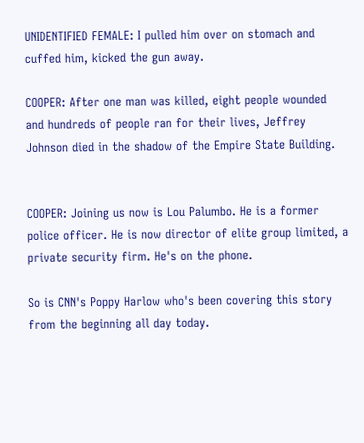UNIDENTIFIED FEMALE: I pulled him over on stomach and cuffed him, kicked the gun away.

COOPER: After one man was killed, eight people wounded and hundreds of people ran for their lives, Jeffrey Johnson died in the shadow of the Empire State Building.


COOPER: Joining us now is Lou Palumbo. He is a former police officer. He is now director of elite group limited, a private security firm. He's on the phone.

So is CNN's Poppy Harlow who's been covering this story from the beginning all day today.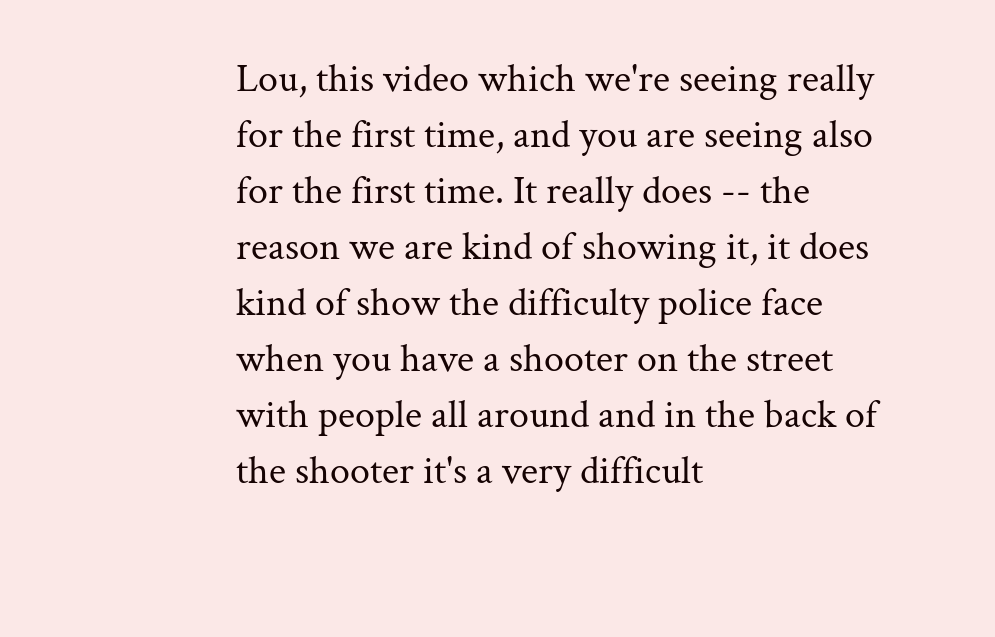Lou, this video which we're seeing really for the first time, and you are seeing also for the first time. It really does -- the reason we are kind of showing it, it does kind of show the difficulty police face when you have a shooter on the street with people all around and in the back of the shooter it's a very difficult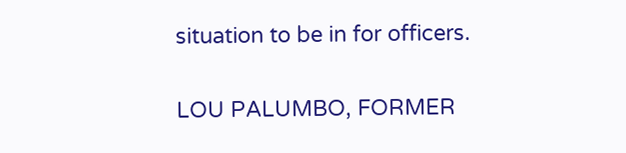situation to be in for officers.

LOU PALUMBO, FORMER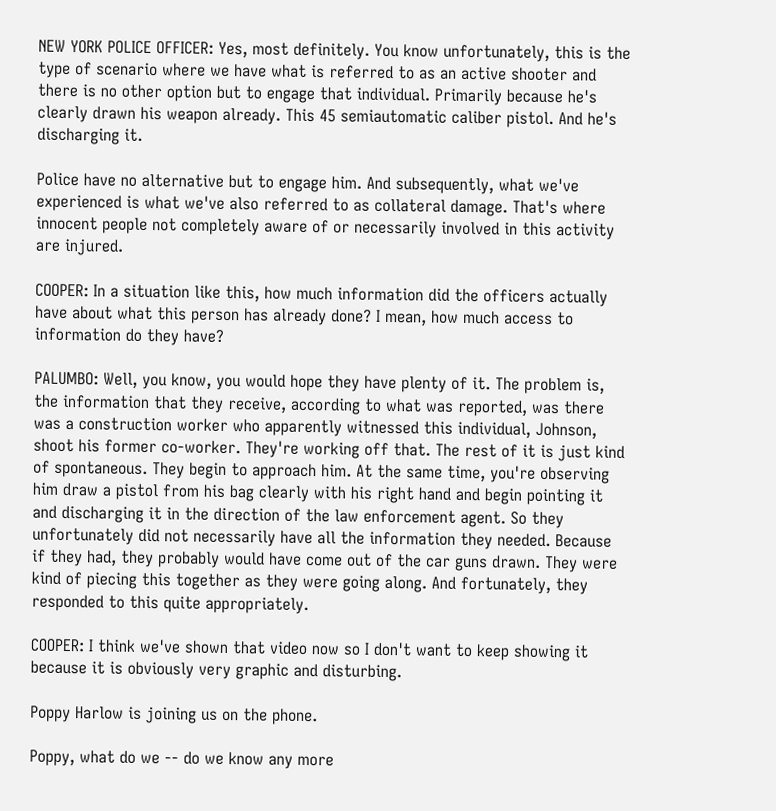NEW YORK POLICE OFFICER: Yes, most definitely. You know unfortunately, this is the type of scenario where we have what is referred to as an active shooter and there is no other option but to engage that individual. Primarily because he's clearly drawn his weapon already. This 45 semiautomatic caliber pistol. And he's discharging it.

Police have no alternative but to engage him. And subsequently, what we've experienced is what we've also referred to as collateral damage. That's where innocent people not completely aware of or necessarily involved in this activity are injured.

COOPER: In a situation like this, how much information did the officers actually have about what this person has already done? I mean, how much access to information do they have?

PALUMBO: Well, you know, you would hope they have plenty of it. The problem is, the information that they receive, according to what was reported, was there was a construction worker who apparently witnessed this individual, Johnson, shoot his former co-worker. They're working off that. The rest of it is just kind of spontaneous. They begin to approach him. At the same time, you're observing him draw a pistol from his bag clearly with his right hand and begin pointing it and discharging it in the direction of the law enforcement agent. So they unfortunately did not necessarily have all the information they needed. Because if they had, they probably would have come out of the car guns drawn. They were kind of piecing this together as they were going along. And fortunately, they responded to this quite appropriately.

COOPER: I think we've shown that video now so I don't want to keep showing it because it is obviously very graphic and disturbing.

Poppy Harlow is joining us on the phone.

Poppy, what do we -- do we know any more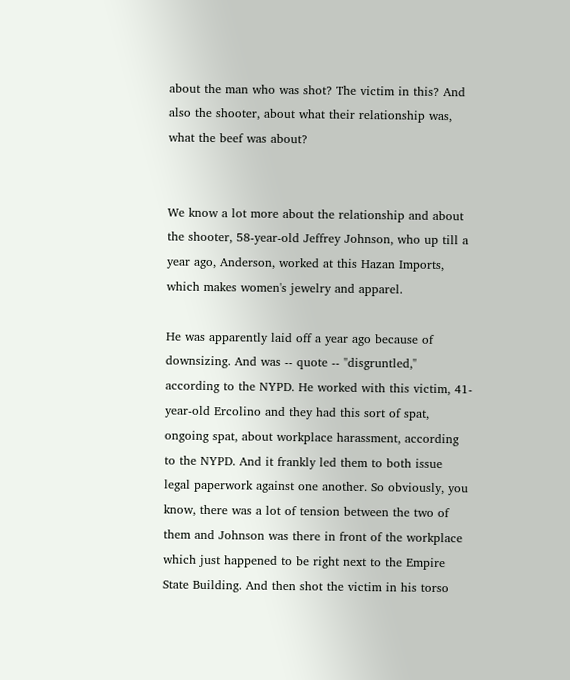about the man who was shot? The victim in this? And also the shooter, about what their relationship was, what the beef was about?


We know a lot more about the relationship and about the shooter, 58-year-old Jeffrey Johnson, who up till a year ago, Anderson, worked at this Hazan Imports, which makes women's jewelry and apparel.

He was apparently laid off a year ago because of downsizing. And was -- quote -- "disgruntled," according to the NYPD. He worked with this victim, 41-year-old Ercolino and they had this sort of spat, ongoing spat, about workplace harassment, according to the NYPD. And it frankly led them to both issue legal paperwork against one another. So obviously, you know, there was a lot of tension between the two of them and Johnson was there in front of the workplace which just happened to be right next to the Empire State Building. And then shot the victim in his torso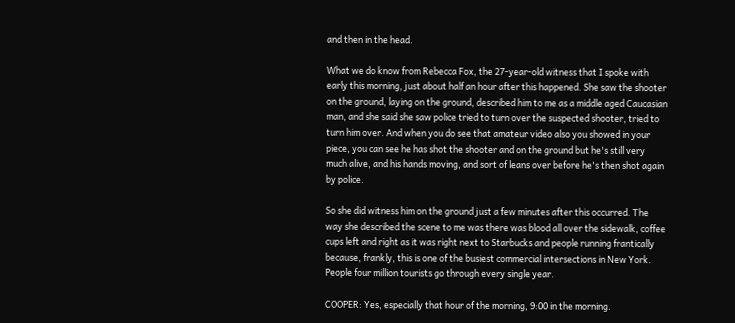and then in the head.

What we do know from Rebecca Fox, the 27-year-old witness that I spoke with early this morning, just about half an hour after this happened. She saw the shooter on the ground, laying on the ground, described him to me as a middle aged Caucasian man, and she said she saw police tried to turn over the suspected shooter, tried to turn him over. And when you do see that amateur video also you showed in your piece, you can see he has shot the shooter and on the ground but he's still very much alive, and his hands moving, and sort of leans over before he's then shot again by police.

So she did witness him on the ground just a few minutes after this occurred. The way she described the scene to me was there was blood all over the sidewalk, coffee cups left and right as it was right next to Starbucks and people running frantically because, frankly, this is one of the busiest commercial intersections in New York. People four million tourists go through every single year.

COOPER: Yes, especially that hour of the morning, 9:00 in the morning.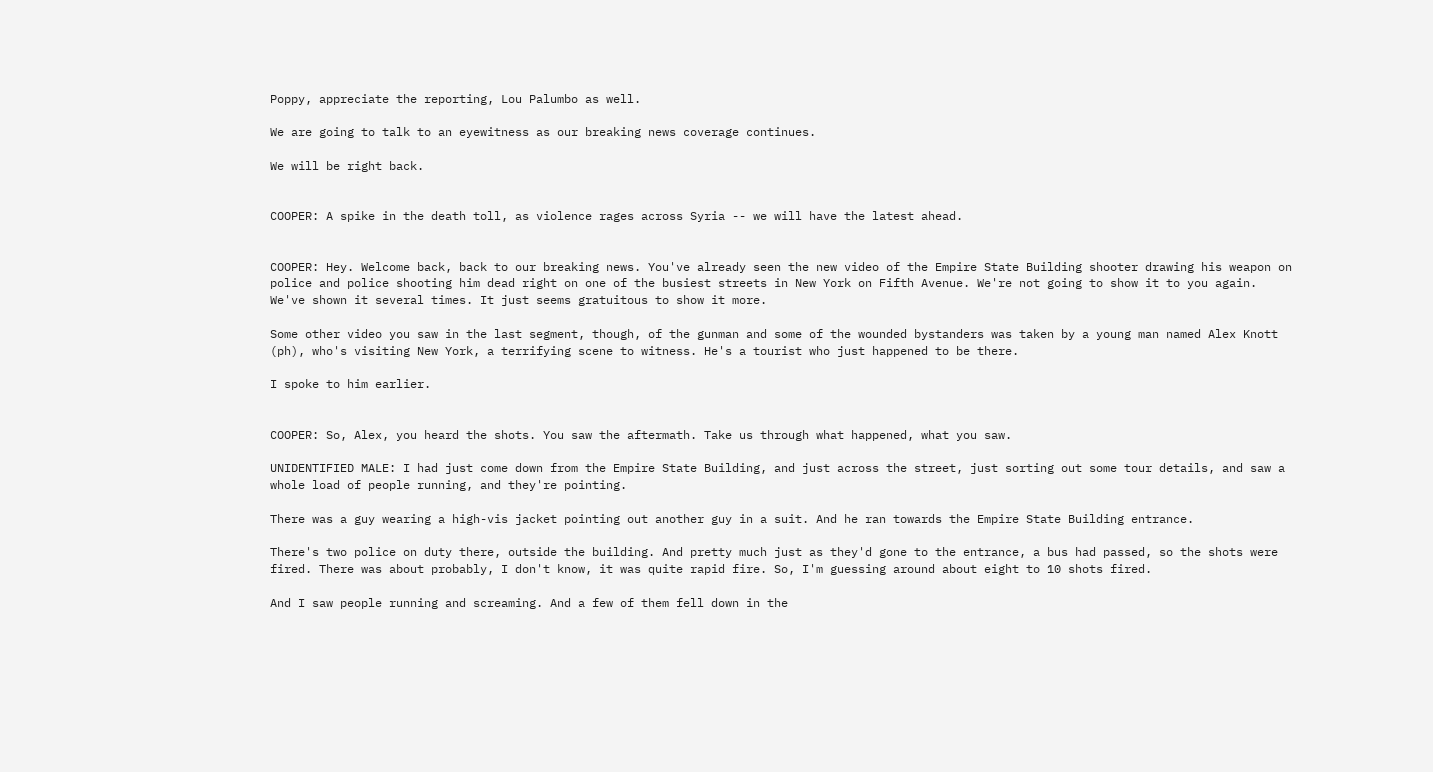Poppy, appreciate the reporting, Lou Palumbo as well.

We are going to talk to an eyewitness as our breaking news coverage continues.

We will be right back.


COOPER: A spike in the death toll, as violence rages across Syria -- we will have the latest ahead.


COOPER: Hey. Welcome back, back to our breaking news. You've already seen the new video of the Empire State Building shooter drawing his weapon on police and police shooting him dead right on one of the busiest streets in New York on Fifth Avenue. We're not going to show it to you again. We've shown it several times. It just seems gratuitous to show it more.

Some other video you saw in the last segment, though, of the gunman and some of the wounded bystanders was taken by a young man named Alex Knott (ph), who's visiting New York, a terrifying scene to witness. He's a tourist who just happened to be there.

I spoke to him earlier.


COOPER: So, Alex, you heard the shots. You saw the aftermath. Take us through what happened, what you saw.

UNIDENTIFIED MALE: I had just come down from the Empire State Building, and just across the street, just sorting out some tour details, and saw a whole load of people running, and they're pointing.

There was a guy wearing a high-vis jacket pointing out another guy in a suit. And he ran towards the Empire State Building entrance.

There's two police on duty there, outside the building. And pretty much just as they'd gone to the entrance, a bus had passed, so the shots were fired. There was about probably, I don't know, it was quite rapid fire. So, I'm guessing around about eight to 10 shots fired.

And I saw people running and screaming. And a few of them fell down in the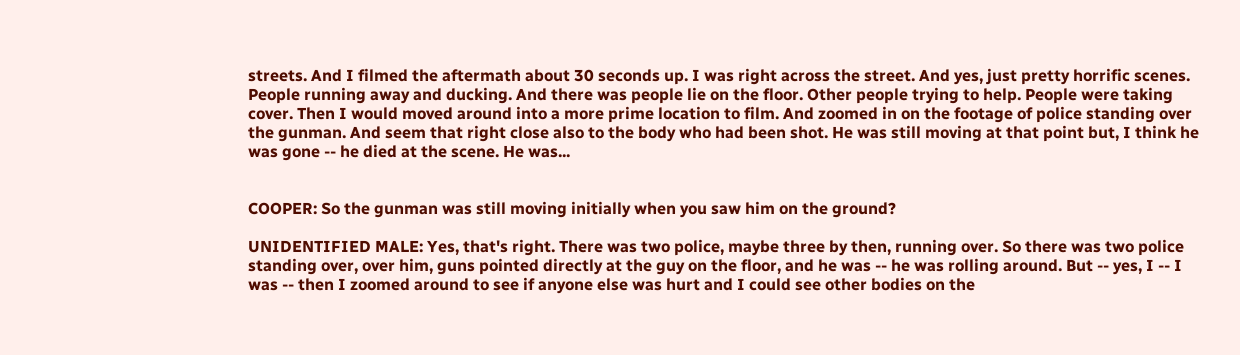streets. And I filmed the aftermath about 30 seconds up. I was right across the street. And yes, just pretty horrific scenes. People running away and ducking. And there was people lie on the floor. Other people trying to help. People were taking cover. Then I would moved around into a more prime location to film. And zoomed in on the footage of police standing over the gunman. And seem that right close also to the body who had been shot. He was still moving at that point but, I think he was gone -- he died at the scene. He was...


COOPER: So the gunman was still moving initially when you saw him on the ground?

UNIDENTIFIED MALE: Yes, that's right. There was two police, maybe three by then, running over. So there was two police standing over, over him, guns pointed directly at the guy on the floor, and he was -- he was rolling around. But -- yes, I -- I was -- then I zoomed around to see if anyone else was hurt and I could see other bodies on the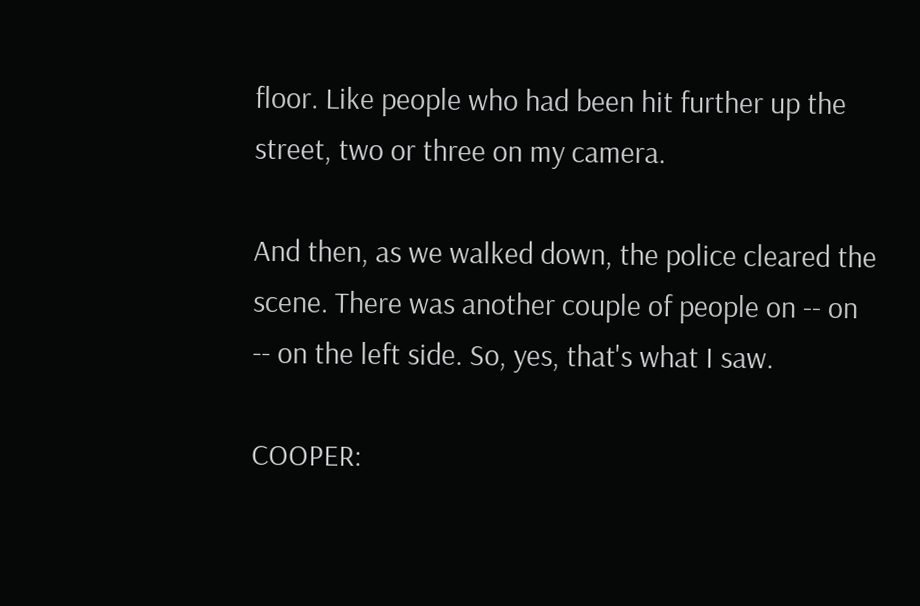floor. Like people who had been hit further up the street, two or three on my camera.

And then, as we walked down, the police cleared the scene. There was another couple of people on -- on -- on the left side. So, yes, that's what I saw.

COOPER: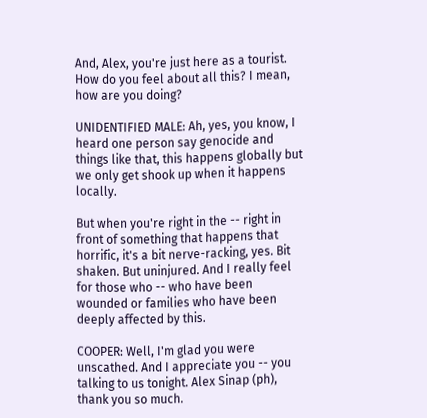And, Alex, you're just here as a tourist. How do you feel about all this? I mean, how are you doing?

UNIDENTIFIED MALE: Ah, yes, you know, I heard one person say genocide and things like that, this happens globally but we only get shook up when it happens locally.

But when you're right in the -- right in front of something that happens that horrific, it's a bit nerve-racking, yes. Bit shaken. But uninjured. And I really feel for those who -- who have been wounded or families who have been deeply affected by this.

COOPER: Well, I'm glad you were unscathed. And I appreciate you -- you talking to us tonight. Alex Sinap (ph), thank you so much.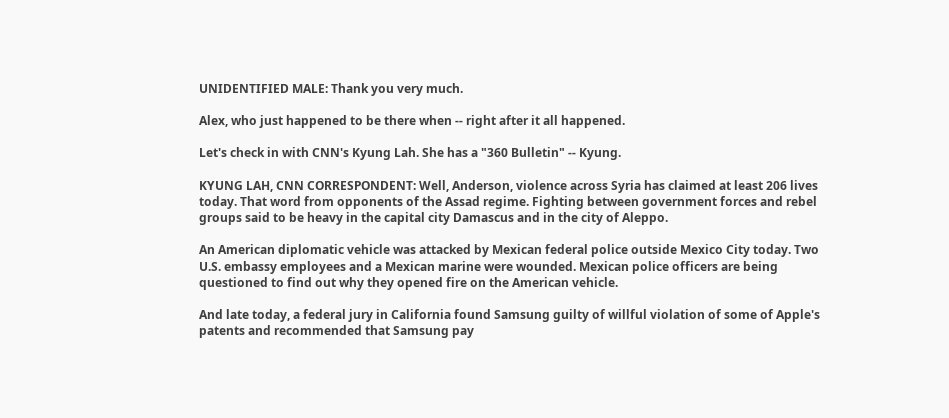UNIDENTIFIED MALE: Thank you very much.

Alex, who just happened to be there when -- right after it all happened.

Let's check in with CNN's Kyung Lah. She has a "360 Bulletin" -- Kyung.

KYUNG LAH, CNN CORRESPONDENT: Well, Anderson, violence across Syria has claimed at least 206 lives today. That word from opponents of the Assad regime. Fighting between government forces and rebel groups said to be heavy in the capital city Damascus and in the city of Aleppo.

An American diplomatic vehicle was attacked by Mexican federal police outside Mexico City today. Two U.S. embassy employees and a Mexican marine were wounded. Mexican police officers are being questioned to find out why they opened fire on the American vehicle.

And late today, a federal jury in California found Samsung guilty of willful violation of some of Apple's patents and recommended that Samsung pay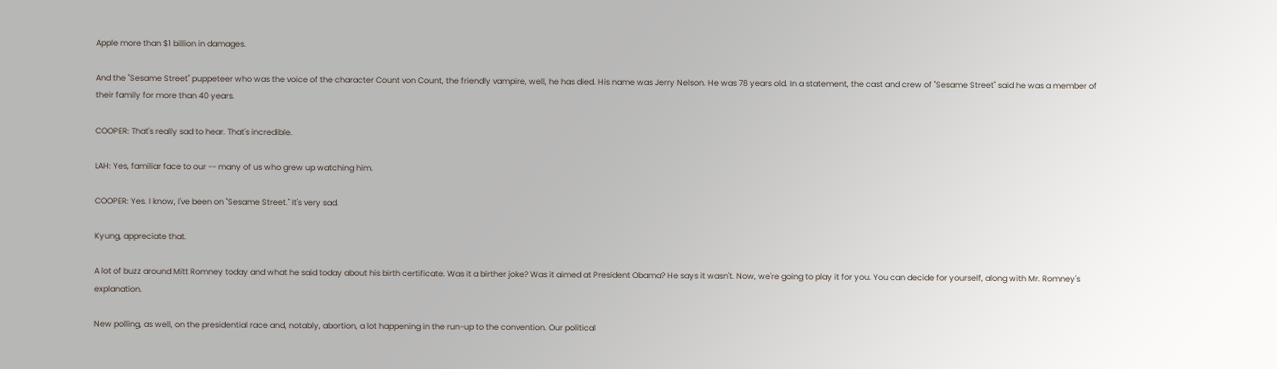Apple more than $1 billion in damages.

And the "Sesame Street" puppeteer who was the voice of the character Count von Count, the friendly vampire, well, he has died. His name was Jerry Nelson. He was 78 years old. In a statement, the cast and crew of "Sesame Street" said he was a member of their family for more than 40 years.

COOPER: That's really sad to hear. That's incredible.

LAH: Yes, familiar face to our -- many of us who grew up watching him.

COOPER: Yes. I know, I've been on "Sesame Street." It's very sad.

Kyung, appreciate that.

A lot of buzz around Mitt Romney today and what he said today about his birth certificate. Was it a birther joke? Was it aimed at President Obama? He says it wasn't. Now, we're going to play it for you. You can decide for yourself, along with Mr. Romney's explanation.

New polling, as well, on the presidential race and, notably, abortion, a lot happening in the run-up to the convention. Our political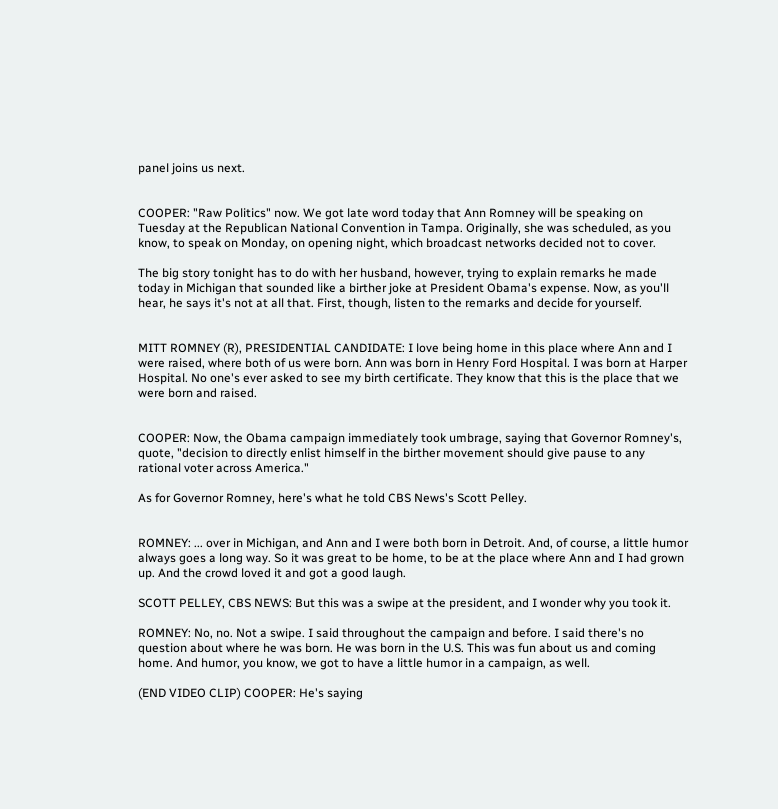panel joins us next.


COOPER: "Raw Politics" now. We got late word today that Ann Romney will be speaking on Tuesday at the Republican National Convention in Tampa. Originally, she was scheduled, as you know, to speak on Monday, on opening night, which broadcast networks decided not to cover.

The big story tonight has to do with her husband, however, trying to explain remarks he made today in Michigan that sounded like a birther joke at President Obama's expense. Now, as you'll hear, he says it's not at all that. First, though, listen to the remarks and decide for yourself.


MITT ROMNEY (R), PRESIDENTIAL CANDIDATE: I love being home in this place where Ann and I were raised, where both of us were born. Ann was born in Henry Ford Hospital. I was born at Harper Hospital. No one's ever asked to see my birth certificate. They know that this is the place that we were born and raised.


COOPER: Now, the Obama campaign immediately took umbrage, saying that Governor Romney's, quote, "decision to directly enlist himself in the birther movement should give pause to any rational voter across America."

As for Governor Romney, here's what he told CBS News's Scott Pelley.


ROMNEY: ... over in Michigan, and Ann and I were both born in Detroit. And, of course, a little humor always goes a long way. So it was great to be home, to be at the place where Ann and I had grown up. And the crowd loved it and got a good laugh.

SCOTT PELLEY, CBS NEWS: But this was a swipe at the president, and I wonder why you took it.

ROMNEY: No, no. Not a swipe. I said throughout the campaign and before. I said there's no question about where he was born. He was born in the U.S. This was fun about us and coming home. And humor, you know, we got to have a little humor in a campaign, as well.

(END VIDEO CLIP) COOPER: He's saying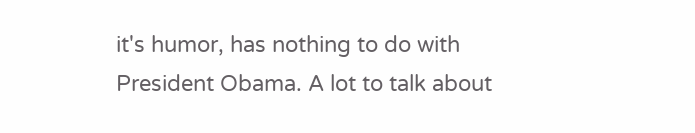it's humor, has nothing to do with President Obama. A lot to talk about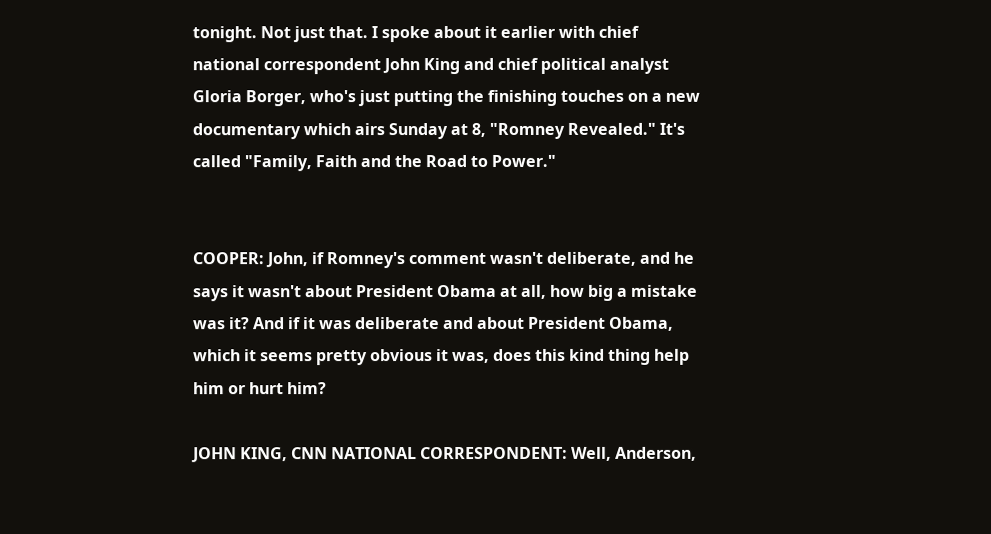tonight. Not just that. I spoke about it earlier with chief national correspondent John King and chief political analyst Gloria Borger, who's just putting the finishing touches on a new documentary which airs Sunday at 8, "Romney Revealed." It's called "Family, Faith and the Road to Power."


COOPER: John, if Romney's comment wasn't deliberate, and he says it wasn't about President Obama at all, how big a mistake was it? And if it was deliberate and about President Obama, which it seems pretty obvious it was, does this kind thing help him or hurt him?

JOHN KING, CNN NATIONAL CORRESPONDENT: Well, Anderson,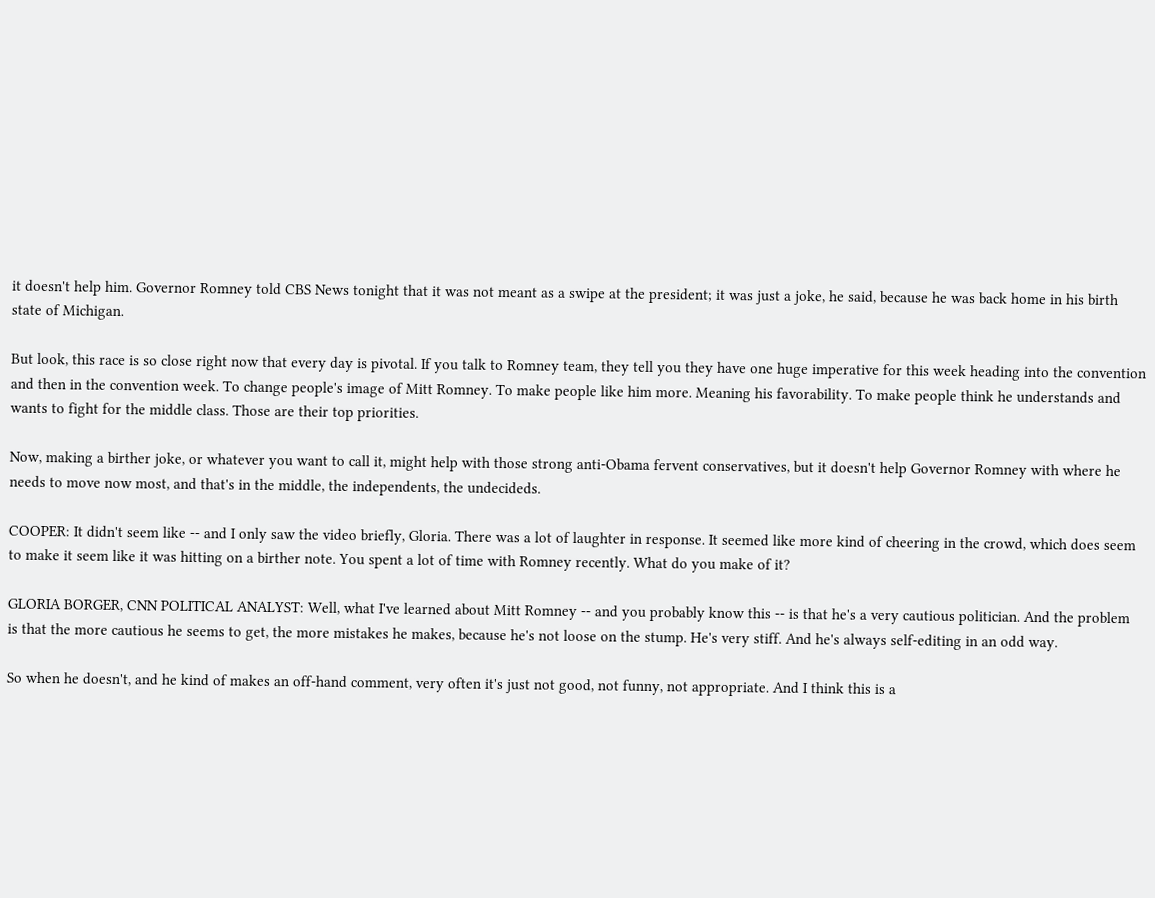it doesn't help him. Governor Romney told CBS News tonight that it was not meant as a swipe at the president; it was just a joke, he said, because he was back home in his birth state of Michigan.

But look, this race is so close right now that every day is pivotal. If you talk to Romney team, they tell you they have one huge imperative for this week heading into the convention and then in the convention week. To change people's image of Mitt Romney. To make people like him more. Meaning his favorability. To make people think he understands and wants to fight for the middle class. Those are their top priorities.

Now, making a birther joke, or whatever you want to call it, might help with those strong anti-Obama fervent conservatives, but it doesn't help Governor Romney with where he needs to move now most, and that's in the middle, the independents, the undecideds.

COOPER: It didn't seem like -- and I only saw the video briefly, Gloria. There was a lot of laughter in response. It seemed like more kind of cheering in the crowd, which does seem to make it seem like it was hitting on a birther note. You spent a lot of time with Romney recently. What do you make of it?

GLORIA BORGER, CNN POLITICAL ANALYST: Well, what I've learned about Mitt Romney -- and you probably know this -- is that he's a very cautious politician. And the problem is that the more cautious he seems to get, the more mistakes he makes, because he's not loose on the stump. He's very stiff. And he's always self-editing in an odd way.

So when he doesn't, and he kind of makes an off-hand comment, very often it's just not good, not funny, not appropriate. And I think this is a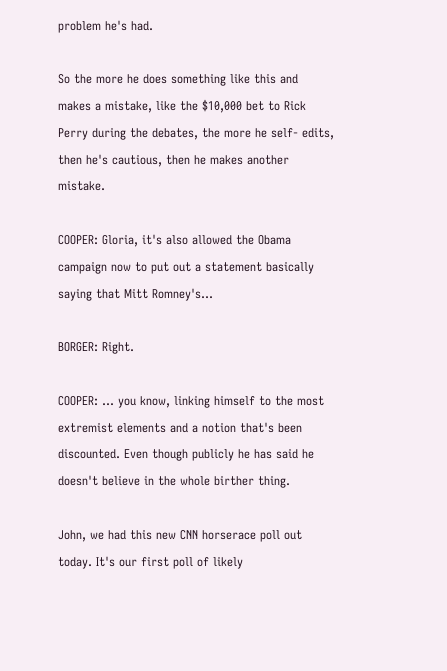problem he's had.

So the more he does something like this and makes a mistake, like the $10,000 bet to Rick Perry during the debates, the more he self- edits, then he's cautious, then he makes another mistake.

COOPER: Gloria, it's also allowed the Obama campaign now to put out a statement basically saying that Mitt Romney's...

BORGER: Right.

COOPER: ... you know, linking himself to the most extremist elements and a notion that's been discounted. Even though publicly he has said he doesn't believe in the whole birther thing.

John, we had this new CNN horserace poll out today. It's our first poll of likely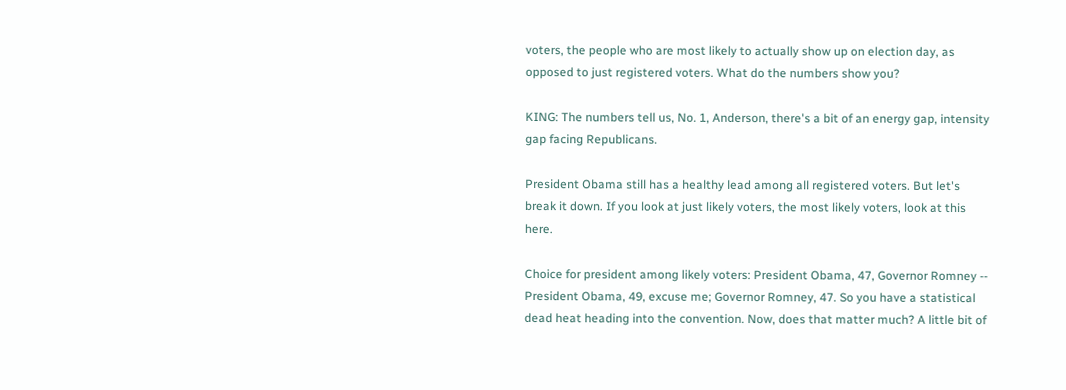voters, the people who are most likely to actually show up on election day, as opposed to just registered voters. What do the numbers show you?

KING: The numbers tell us, No. 1, Anderson, there's a bit of an energy gap, intensity gap facing Republicans.

President Obama still has a healthy lead among all registered voters. But let's break it down. If you look at just likely voters, the most likely voters, look at this here.

Choice for president among likely voters: President Obama, 47, Governor Romney -- President Obama, 49, excuse me; Governor Romney, 47. So you have a statistical dead heat heading into the convention. Now, does that matter much? A little bit of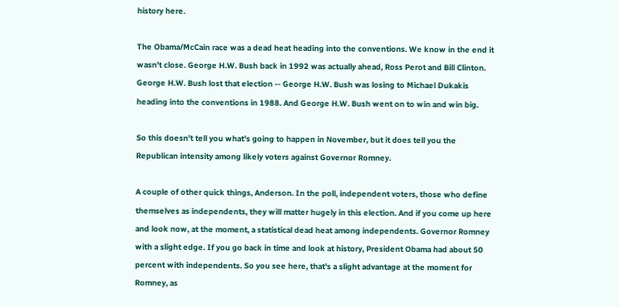history here.

The Obama/McCain race was a dead heat heading into the conventions. We know in the end it wasn't close. George H.W. Bush back in 1992 was actually ahead, Ross Perot and Bill Clinton. George H.W. Bush lost that election -- George H.W. Bush was losing to Michael Dukakis heading into the conventions in 1988. And George H.W. Bush went on to win and win big.

So this doesn't tell you what's going to happen in November, but it does tell you the Republican intensity among likely voters against Governor Romney.

A couple of other quick things, Anderson. In the poll, independent voters, those who define themselves as independents, they will matter hugely in this election. And if you come up here and look now, at the moment, a statistical dead heat among independents. Governor Romney with a slight edge. If you go back in time and look at history, President Obama had about 50 percent with independents. So you see here, that's a slight advantage at the moment for Romney, as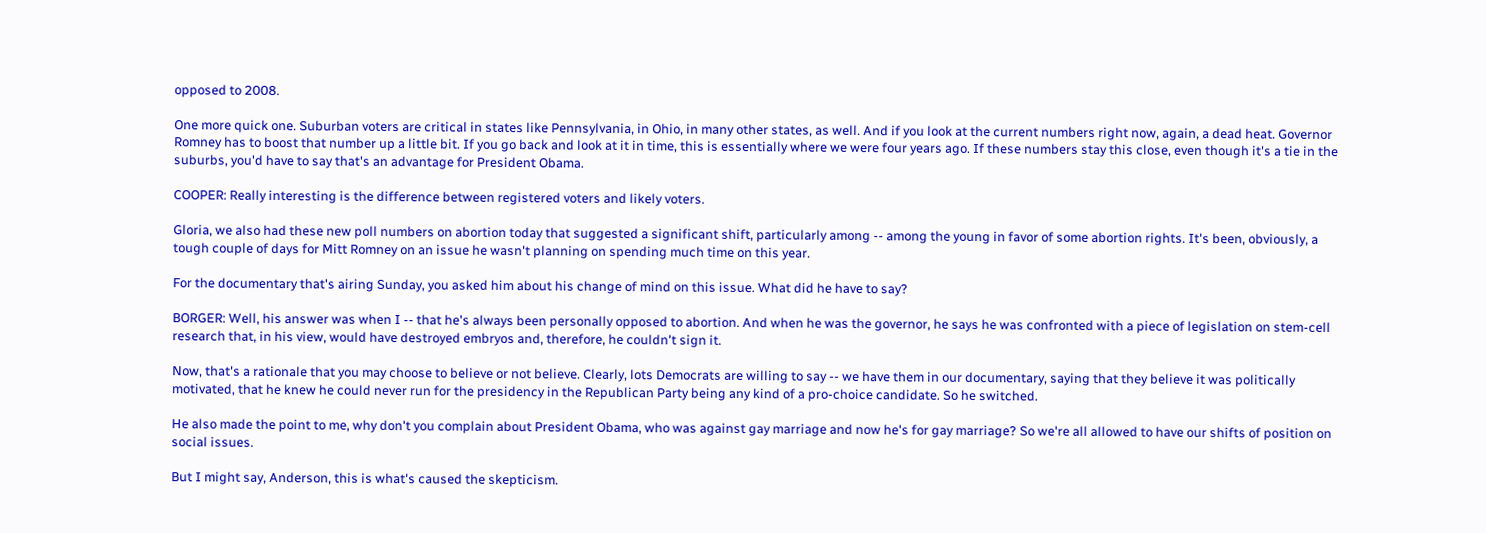opposed to 2008.

One more quick one. Suburban voters are critical in states like Pennsylvania, in Ohio, in many other states, as well. And if you look at the current numbers right now, again, a dead heat. Governor Romney has to boost that number up a little bit. If you go back and look at it in time, this is essentially where we were four years ago. If these numbers stay this close, even though it's a tie in the suburbs, you'd have to say that's an advantage for President Obama.

COOPER: Really interesting is the difference between registered voters and likely voters.

Gloria, we also had these new poll numbers on abortion today that suggested a significant shift, particularly among -- among the young in favor of some abortion rights. It's been, obviously, a tough couple of days for Mitt Romney on an issue he wasn't planning on spending much time on this year.

For the documentary that's airing Sunday, you asked him about his change of mind on this issue. What did he have to say?

BORGER: Well, his answer was when I -- that he's always been personally opposed to abortion. And when he was the governor, he says he was confronted with a piece of legislation on stem-cell research that, in his view, would have destroyed embryos and, therefore, he couldn't sign it.

Now, that's a rationale that you may choose to believe or not believe. Clearly, lots Democrats are willing to say -- we have them in our documentary, saying that they believe it was politically motivated, that he knew he could never run for the presidency in the Republican Party being any kind of a pro-choice candidate. So he switched.

He also made the point to me, why don't you complain about President Obama, who was against gay marriage and now he's for gay marriage? So we're all allowed to have our shifts of position on social issues.

But I might say, Anderson, this is what's caused the skepticism.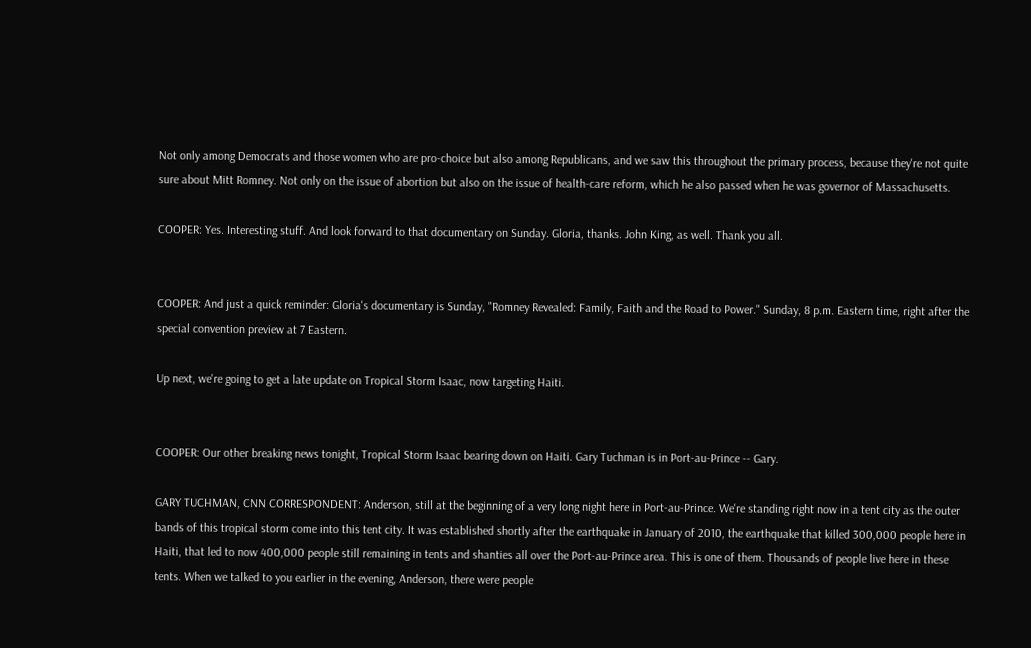Not only among Democrats and those women who are pro-choice but also among Republicans, and we saw this throughout the primary process, because they're not quite sure about Mitt Romney. Not only on the issue of abortion but also on the issue of health-care reform, which he also passed when he was governor of Massachusetts.

COOPER: Yes. Interesting stuff. And look forward to that documentary on Sunday. Gloria, thanks. John King, as well. Thank you all.


COOPER: And just a quick reminder: Gloria's documentary is Sunday, "Romney Revealed: Family, Faith and the Road to Power." Sunday, 8 p.m. Eastern time, right after the special convention preview at 7 Eastern.

Up next, we're going to get a late update on Tropical Storm Isaac, now targeting Haiti.


COOPER: Our other breaking news tonight, Tropical Storm Isaac bearing down on Haiti. Gary Tuchman is in Port-au-Prince -- Gary.

GARY TUCHMAN, CNN CORRESPONDENT: Anderson, still at the beginning of a very long night here in Port-au-Prince. We're standing right now in a tent city as the outer bands of this tropical storm come into this tent city. It was established shortly after the earthquake in January of 2010, the earthquake that killed 300,000 people here in Haiti, that led to now 400,000 people still remaining in tents and shanties all over the Port-au-Prince area. This is one of them. Thousands of people live here in these tents. When we talked to you earlier in the evening, Anderson, there were people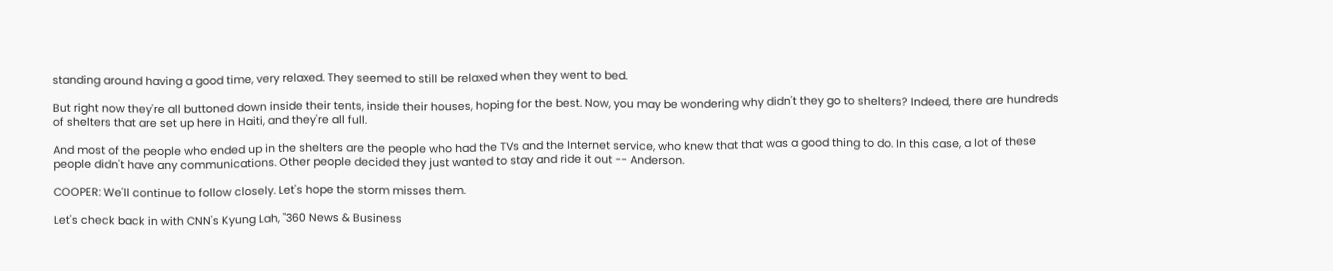standing around having a good time, very relaxed. They seemed to still be relaxed when they went to bed.

But right now they're all buttoned down inside their tents, inside their houses, hoping for the best. Now, you may be wondering why didn't they go to shelters? Indeed, there are hundreds of shelters that are set up here in Haiti, and they're all full.

And most of the people who ended up in the shelters are the people who had the TVs and the Internet service, who knew that that was a good thing to do. In this case, a lot of these people didn't have any communications. Other people decided they just wanted to stay and ride it out -- Anderson.

COOPER: We'll continue to follow closely. Let's hope the storm misses them.

Let's check back in with CNN's Kyung Lah, "360 News & Business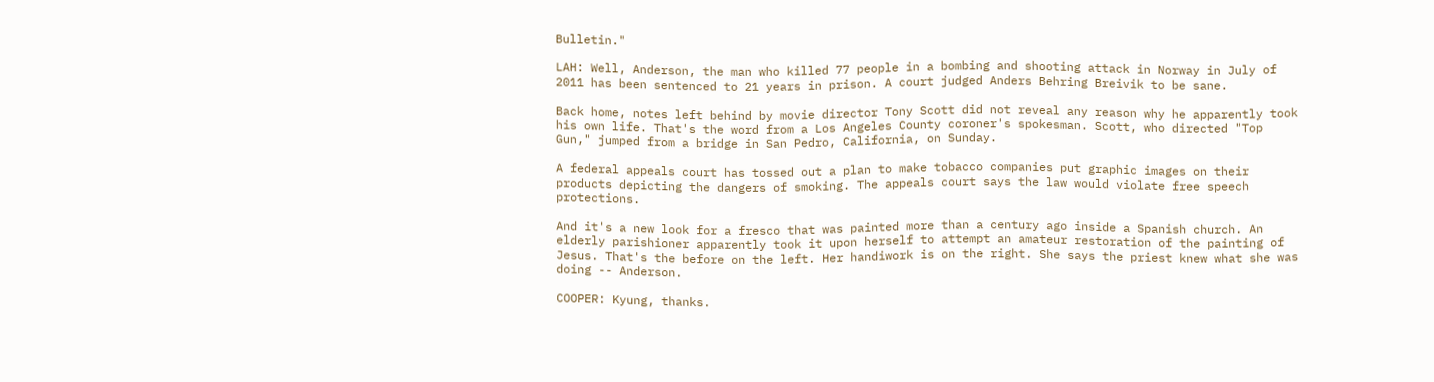Bulletin."

LAH: Well, Anderson, the man who killed 77 people in a bombing and shooting attack in Norway in July of 2011 has been sentenced to 21 years in prison. A court judged Anders Behring Breivik to be sane.

Back home, notes left behind by movie director Tony Scott did not reveal any reason why he apparently took his own life. That's the word from a Los Angeles County coroner's spokesman. Scott, who directed "Top Gun," jumped from a bridge in San Pedro, California, on Sunday.

A federal appeals court has tossed out a plan to make tobacco companies put graphic images on their products depicting the dangers of smoking. The appeals court says the law would violate free speech protections.

And it's a new look for a fresco that was painted more than a century ago inside a Spanish church. An elderly parishioner apparently took it upon herself to attempt an amateur restoration of the painting of Jesus. That's the before on the left. Her handiwork is on the right. She says the priest knew what she was doing -- Anderson.

COOPER: Kyung, thanks.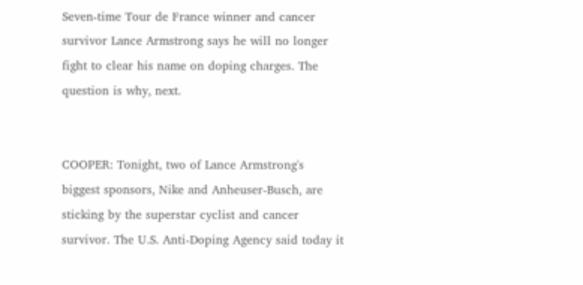Seven-time Tour de France winner and cancer survivor Lance Armstrong says he will no longer fight to clear his name on doping charges. The question is why, next.


COOPER: Tonight, two of Lance Armstrong's biggest sponsors, Nike and Anheuser-Busch, are sticking by the superstar cyclist and cancer survivor. The U.S. Anti-Doping Agency said today it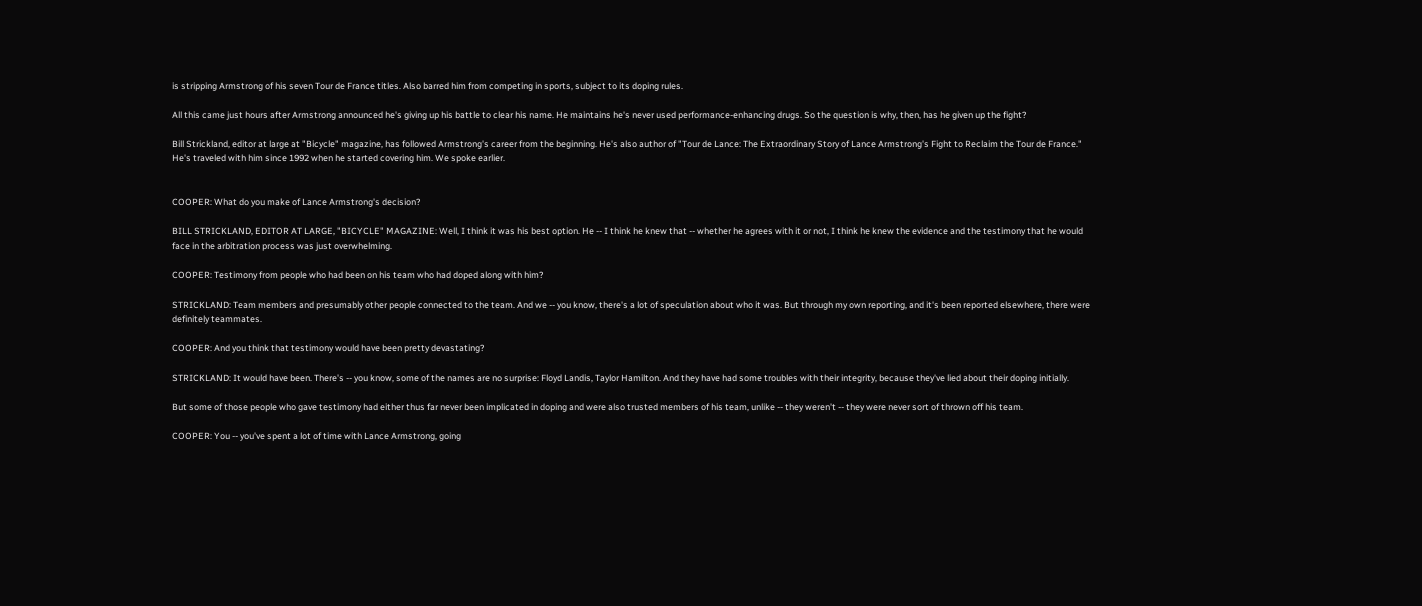is stripping Armstrong of his seven Tour de France titles. Also barred him from competing in sports, subject to its doping rules.

All this came just hours after Armstrong announced he's giving up his battle to clear his name. He maintains he's never used performance-enhancing drugs. So the question is why, then, has he given up the fight?

Bill Strickland, editor at large at "Bicycle" magazine, has followed Armstrong's career from the beginning. He's also author of "Tour de Lance: The Extraordinary Story of Lance Armstrong's Fight to Reclaim the Tour de France." He's traveled with him since 1992 when he started covering him. We spoke earlier.


COOPER: What do you make of Lance Armstrong's decision?

BILL STRICKLAND, EDITOR AT LARGE, "BICYCLE" MAGAZINE: Well, I think it was his best option. He -- I think he knew that -- whether he agrees with it or not, I think he knew the evidence and the testimony that he would face in the arbitration process was just overwhelming.

COOPER: Testimony from people who had been on his team who had doped along with him?

STRICKLAND: Team members and presumably other people connected to the team. And we -- you know, there's a lot of speculation about who it was. But through my own reporting, and it's been reported elsewhere, there were definitely teammates.

COOPER: And you think that testimony would have been pretty devastating?

STRICKLAND: It would have been. There's -- you know, some of the names are no surprise: Floyd Landis, Taylor Hamilton. And they have had some troubles with their integrity, because they've lied about their doping initially.

But some of those people who gave testimony had either thus far never been implicated in doping and were also trusted members of his team, unlike -- they weren't -- they were never sort of thrown off his team.

COOPER: You -- you've spent a lot of time with Lance Armstrong, going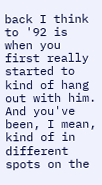back I think to '92 is when you first really started to kind of hang out with him. And you've been, I mean, kind of in different spots on the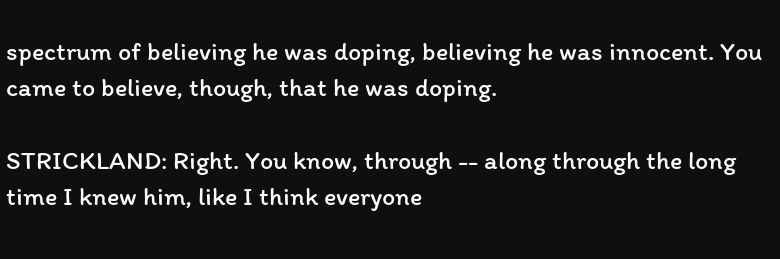spectrum of believing he was doping, believing he was innocent. You came to believe, though, that he was doping.

STRICKLAND: Right. You know, through -- along through the long time I knew him, like I think everyone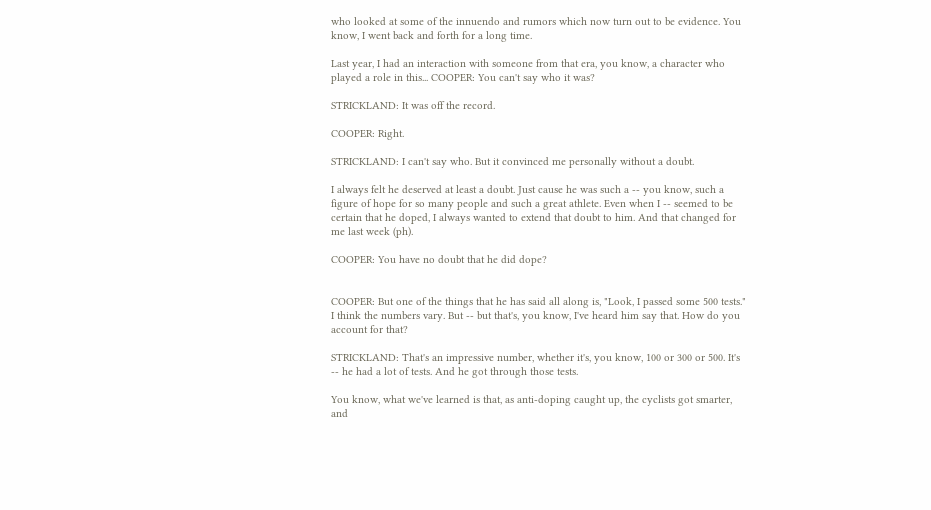who looked at some of the innuendo and rumors which now turn out to be evidence. You know, I went back and forth for a long time.

Last year, I had an interaction with someone from that era, you know, a character who played a role in this... COOPER: You can't say who it was?

STRICKLAND: It was off the record.

COOPER: Right.

STRICKLAND: I can't say who. But it convinced me personally without a doubt.

I always felt he deserved at least a doubt. Just cause he was such a -- you know, such a figure of hope for so many people and such a great athlete. Even when I -- seemed to be certain that he doped, I always wanted to extend that doubt to him. And that changed for me last week (ph).

COOPER: You have no doubt that he did dope?


COOPER: But one of the things that he has said all along is, "Look, I passed some 500 tests." I think the numbers vary. But -- but that's, you know, I've heard him say that. How do you account for that?

STRICKLAND: That's an impressive number, whether it's, you know, 100 or 300 or 500. It's -- he had a lot of tests. And he got through those tests.

You know, what we've learned is that, as anti-doping caught up, the cyclists got smarter, and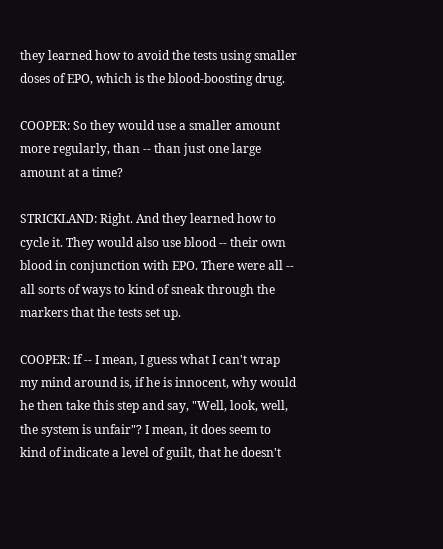they learned how to avoid the tests using smaller doses of EPO, which is the blood-boosting drug.

COOPER: So they would use a smaller amount more regularly, than -- than just one large amount at a time?

STRICKLAND: Right. And they learned how to cycle it. They would also use blood -- their own blood in conjunction with EPO. There were all -- all sorts of ways to kind of sneak through the markers that the tests set up.

COOPER: If -- I mean, I guess what I can't wrap my mind around is, if he is innocent, why would he then take this step and say, "Well, look, well, the system is unfair"? I mean, it does seem to kind of indicate a level of guilt, that he doesn't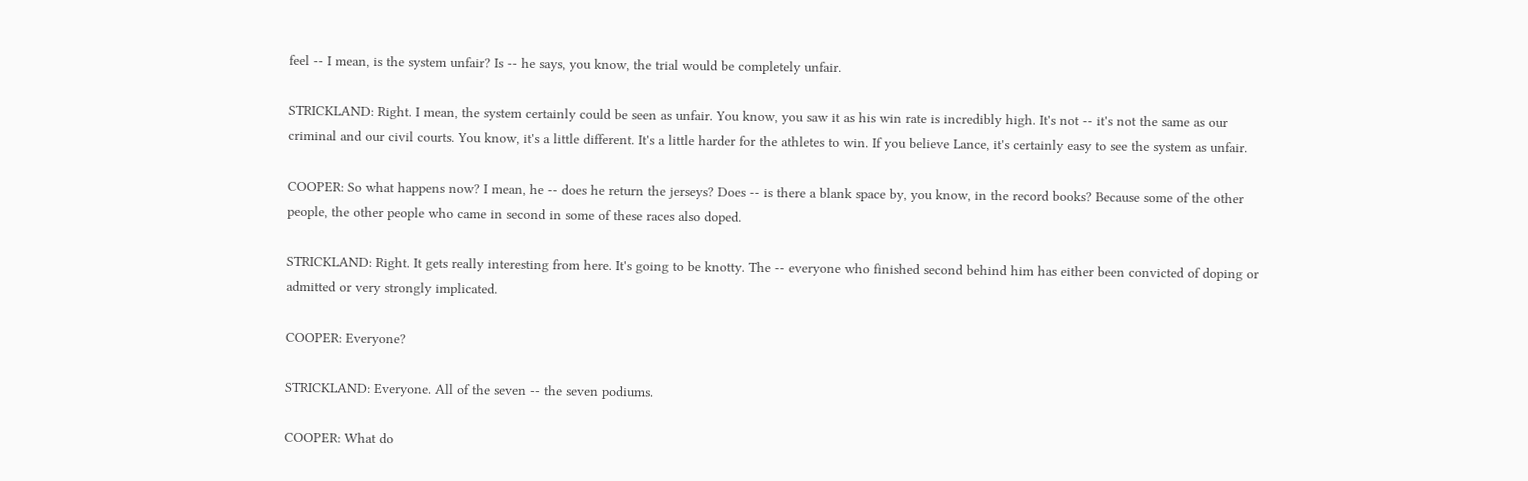feel -- I mean, is the system unfair? Is -- he says, you know, the trial would be completely unfair.

STRICKLAND: Right. I mean, the system certainly could be seen as unfair. You know, you saw it as his win rate is incredibly high. It's not -- it's not the same as our criminal and our civil courts. You know, it's a little different. It's a little harder for the athletes to win. If you believe Lance, it's certainly easy to see the system as unfair.

COOPER: So what happens now? I mean, he -- does he return the jerseys? Does -- is there a blank space by, you know, in the record books? Because some of the other people, the other people who came in second in some of these races also doped.

STRICKLAND: Right. It gets really interesting from here. It's going to be knotty. The -- everyone who finished second behind him has either been convicted of doping or admitted or very strongly implicated.

COOPER: Everyone?

STRICKLAND: Everyone. All of the seven -- the seven podiums.

COOPER: What do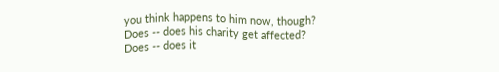you think happens to him now, though? Does -- does his charity get affected? Does -- does it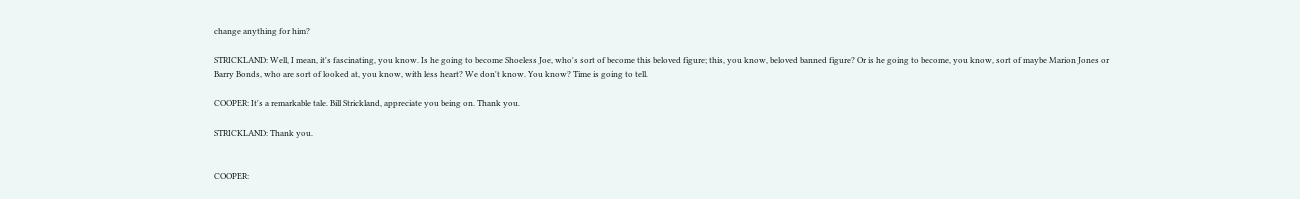change anything for him?

STRICKLAND: Well, I mean, it's fascinating, you know. Is he going to become Shoeless Joe, who's sort of become this beloved figure; this, you know, beloved banned figure? Or is he going to become, you know, sort of maybe Marion Jones or Barry Bonds, who are sort of looked at, you know, with less heart? We don't know. You know? Time is going to tell.

COOPER: It's a remarkable tale. Bill Strickland, appreciate you being on. Thank you.

STRICKLAND: Thank you.


COOPER: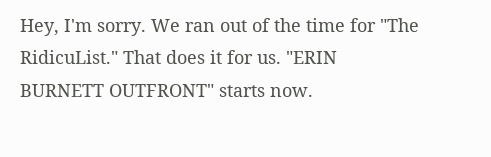Hey, I'm sorry. We ran out of the time for "The RidicuList." That does it for us. "ERIN BURNETT OUTFRONT" starts now.